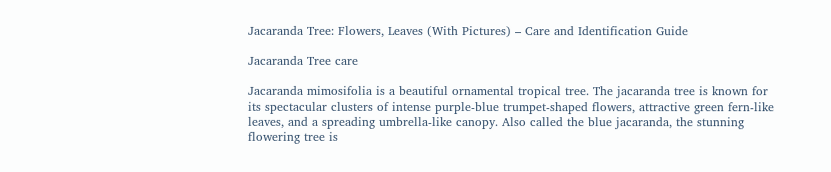Jacaranda Tree: Flowers, Leaves (With Pictures) – Care and Identification Guide

Jacaranda Tree care

Jacaranda mimosifolia is a beautiful ornamental tropical tree. The jacaranda tree is known for its spectacular clusters of intense purple-blue trumpet-shaped flowers, attractive green fern-like leaves, and a spreading umbrella-like canopy. Also called the blue jacaranda, the stunning flowering tree is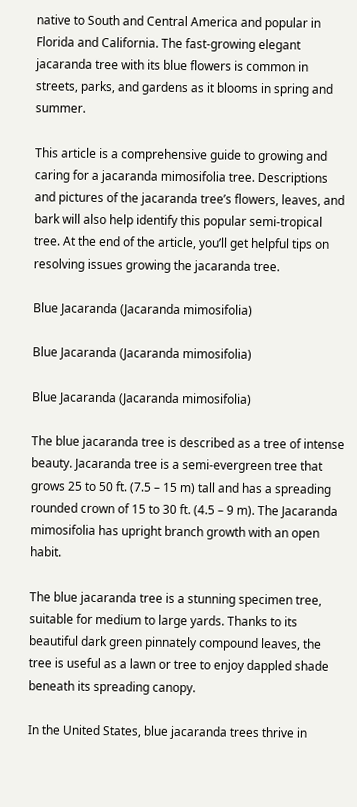native to South and Central America and popular in Florida and California. The fast-growing elegant jacaranda tree with its blue flowers is common in streets, parks, and gardens as it blooms in spring and summer.

This article is a comprehensive guide to growing and caring for a jacaranda mimosifolia tree. Descriptions and pictures of the jacaranda tree’s flowers, leaves, and bark will also help identify this popular semi-tropical tree. At the end of the article, you’ll get helpful tips on resolving issues growing the jacaranda tree.

Blue Jacaranda (Jacaranda mimosifolia)

Blue Jacaranda (Jacaranda mimosifolia)

Blue Jacaranda (Jacaranda mimosifolia)

The blue jacaranda tree is described as a tree of intense beauty. Jacaranda tree is a semi-evergreen tree that grows 25 to 50 ft. (7.5 – 15 m) tall and has a spreading rounded crown of 15 to 30 ft. (4.5 – 9 m). The Jacaranda mimosifolia has upright branch growth with an open habit.

The blue jacaranda tree is a stunning specimen tree, suitable for medium to large yards. Thanks to its beautiful dark green pinnately compound leaves, the tree is useful as a lawn or tree to enjoy dappled shade beneath its spreading canopy.

In the United States, blue jacaranda trees thrive in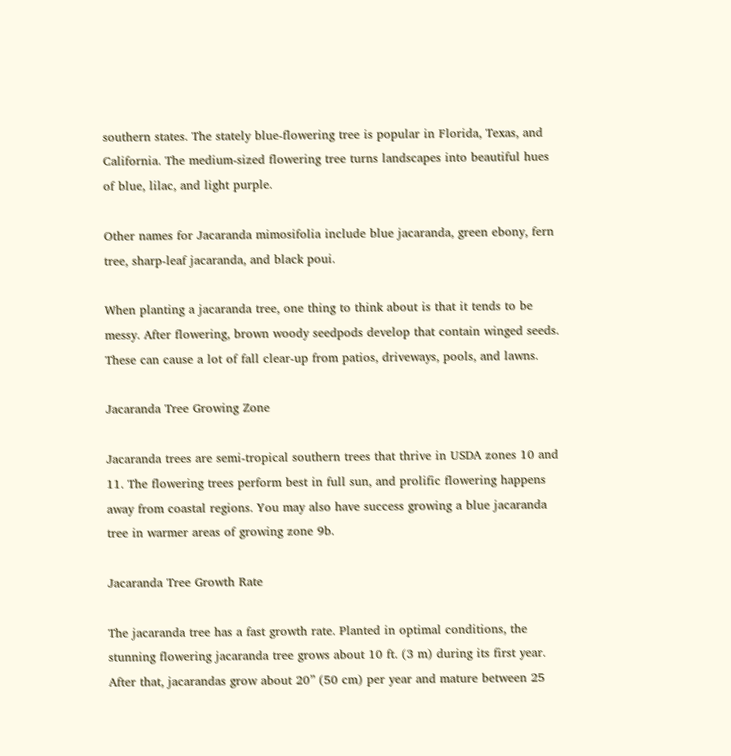southern states. The stately blue-flowering tree is popular in Florida, Texas, and California. The medium-sized flowering tree turns landscapes into beautiful hues of blue, lilac, and light purple.

Other names for Jacaranda mimosifolia include blue jacaranda, green ebony, fern tree, sharp-leaf jacaranda, and black poui.

When planting a jacaranda tree, one thing to think about is that it tends to be messy. After flowering, brown woody seedpods develop that contain winged seeds. These can cause a lot of fall clear-up from patios, driveways, pools, and lawns.

Jacaranda Tree Growing Zone

Jacaranda trees are semi-tropical southern trees that thrive in USDA zones 10 and 11. The flowering trees perform best in full sun, and prolific flowering happens away from coastal regions. You may also have success growing a blue jacaranda tree in warmer areas of growing zone 9b.

Jacaranda Tree Growth Rate

The jacaranda tree has a fast growth rate. Planted in optimal conditions, the stunning flowering jacaranda tree grows about 10 ft. (3 m) during its first year. After that, jacarandas grow about 20” (50 cm) per year and mature between 25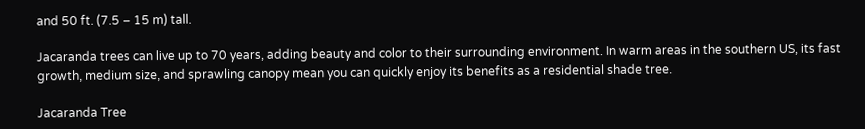and 50 ft. (7.5 – 15 m) tall.

Jacaranda trees can live up to 70 years, adding beauty and color to their surrounding environment. In warm areas in the southern US, its fast growth, medium size, and sprawling canopy mean you can quickly enjoy its benefits as a residential shade tree.

Jacaranda Tree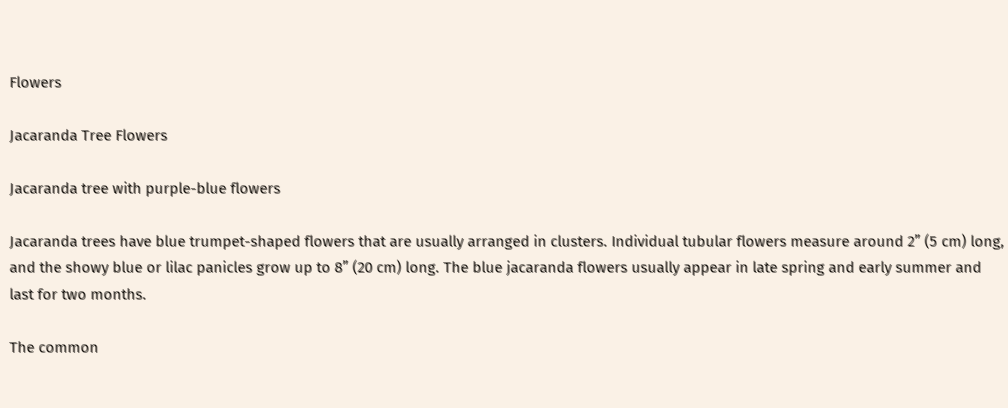Flowers

Jacaranda Tree Flowers

Jacaranda tree with purple-blue flowers

Jacaranda trees have blue trumpet-shaped flowers that are usually arranged in clusters. Individual tubular flowers measure around 2” (5 cm) long, and the showy blue or lilac panicles grow up to 8” (20 cm) long. The blue jacaranda flowers usually appear in late spring and early summer and last for two months.

The common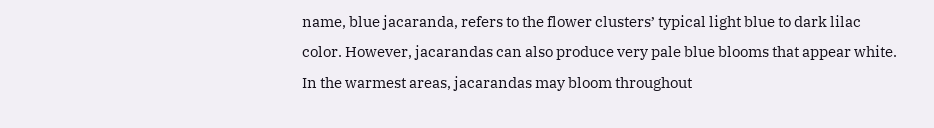name, blue jacaranda, refers to the flower clusters’ typical light blue to dark lilac color. However, jacarandas can also produce very pale blue blooms that appear white. In the warmest areas, jacarandas may bloom throughout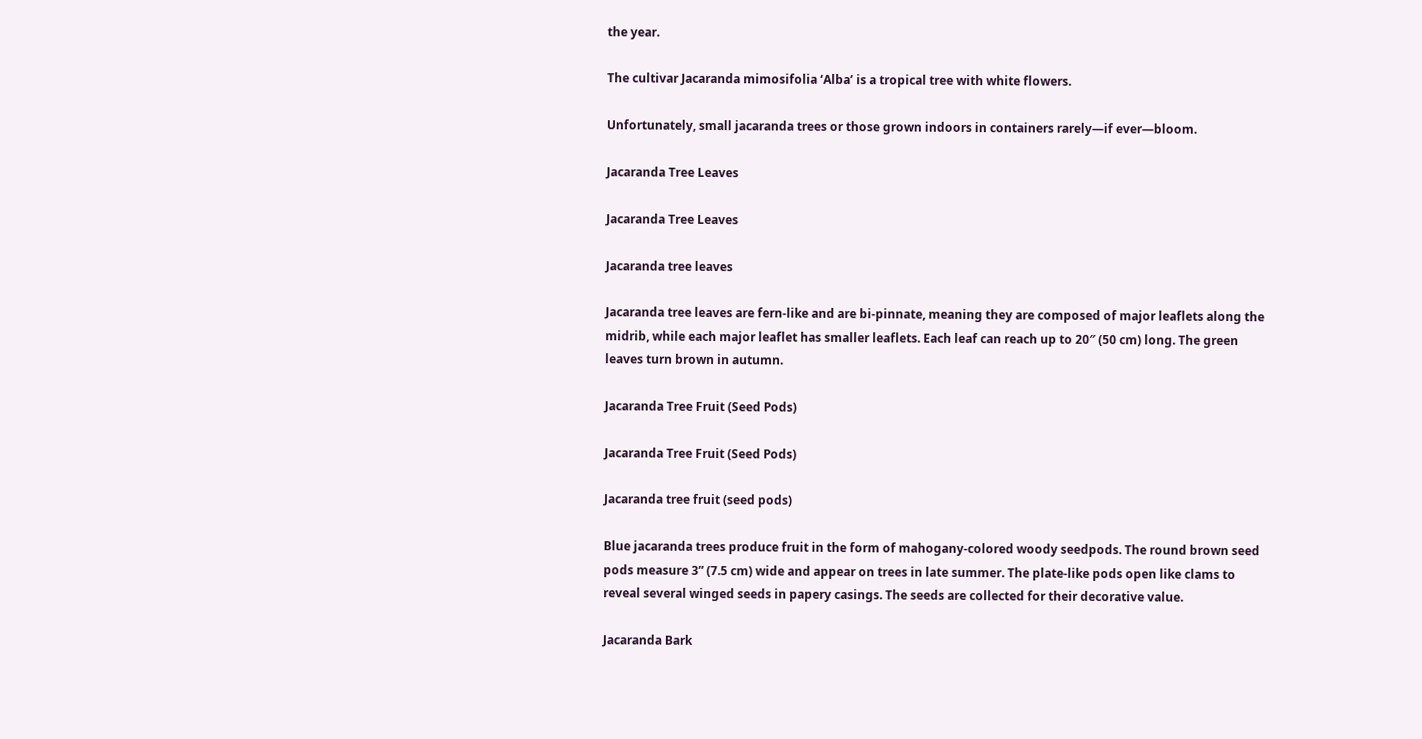the year.

The cultivar Jacaranda mimosifolia ‘Alba’ is a tropical tree with white flowers.

Unfortunately, small jacaranda trees or those grown indoors in containers rarely—if ever—bloom.

Jacaranda Tree Leaves

Jacaranda Tree Leaves

Jacaranda tree leaves

Jacaranda tree leaves are fern-like and are bi-pinnate, meaning they are composed of major leaflets along the midrib, while each major leaflet has smaller leaflets. Each leaf can reach up to 20″ (50 cm) long. The green leaves turn brown in autumn.

Jacaranda Tree Fruit (Seed Pods)

Jacaranda Tree Fruit (Seed Pods)

Jacaranda tree fruit (seed pods)

Blue jacaranda trees produce fruit in the form of mahogany-colored woody seedpods. The round brown seed pods measure 3” (7.5 cm) wide and appear on trees in late summer. The plate-like pods open like clams to reveal several winged seeds in papery casings. The seeds are collected for their decorative value.

Jacaranda Bark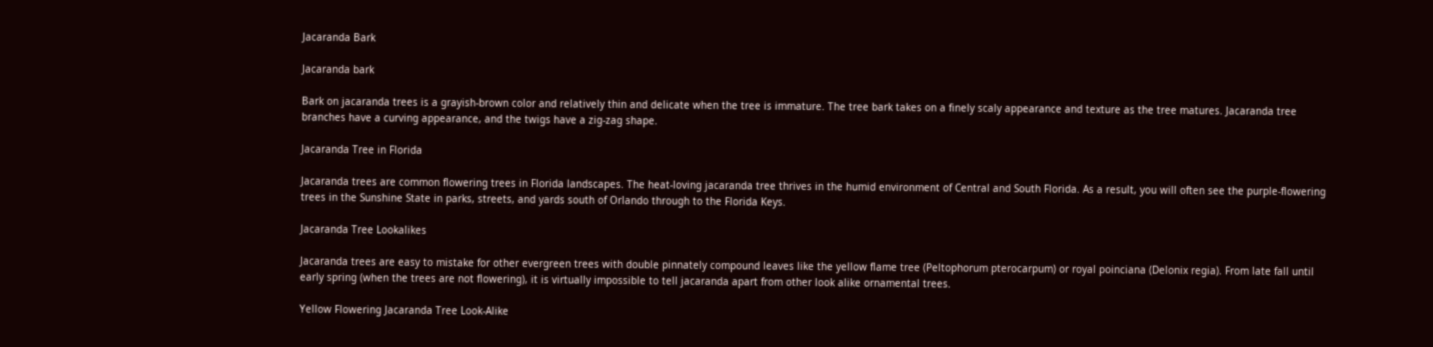Jacaranda Bark

Jacaranda bark

Bark on jacaranda trees is a grayish-brown color and relatively thin and delicate when the tree is immature. The tree bark takes on a finely scaly appearance and texture as the tree matures. Jacaranda tree branches have a curving appearance, and the twigs have a zig-zag shape.

Jacaranda Tree in Florida

Jacaranda trees are common flowering trees in Florida landscapes. The heat-loving jacaranda tree thrives in the humid environment of Central and South Florida. As a result, you will often see the purple-flowering trees in the Sunshine State in parks, streets, and yards south of Orlando through to the Florida Keys.

Jacaranda Tree Lookalikes

Jacaranda trees are easy to mistake for other evergreen trees with double pinnately compound leaves like the yellow flame tree (Peltophorum pterocarpum) or royal poinciana (Delonix regia). From late fall until early spring (when the trees are not flowering), it is virtually impossible to tell jacaranda apart from other look alike ornamental trees.

Yellow Flowering Jacaranda Tree Look-Alike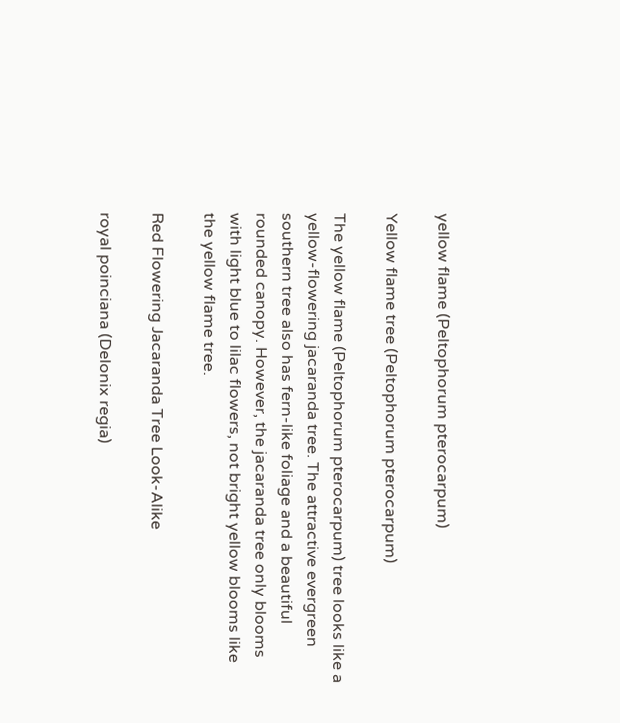yellow flame (Peltophorum pterocarpum)

Yellow flame tree (Peltophorum pterocarpum)

The yellow flame (Peltophorum pterocarpum) tree looks like a yellow-flowering jacaranda tree. The attractive evergreen southern tree also has fern-like foliage and a beautiful rounded canopy. However, the jacaranda tree only blooms with light blue to lilac flowers, not bright yellow blooms like the yellow flame tree.

Red Flowering Jacaranda Tree Look-Alike

royal poinciana (Delonix regia)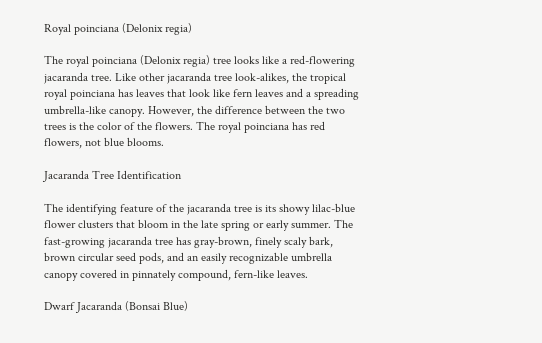Royal poinciana (Delonix regia)

The royal poinciana (Delonix regia) tree looks like a red-flowering jacaranda tree. Like other jacaranda tree look-alikes, the tropical royal poinciana has leaves that look like fern leaves and a spreading umbrella-like canopy. However, the difference between the two trees is the color of the flowers. The royal poinciana has red flowers, not blue blooms.

Jacaranda Tree Identification

The identifying feature of the jacaranda tree is its showy lilac-blue flower clusters that bloom in the late spring or early summer. The fast-growing jacaranda tree has gray-brown, finely scaly bark, brown circular seed pods, and an easily recognizable umbrella canopy covered in pinnately compound, fern-like leaves.

Dwarf Jacaranda (Bonsai Blue)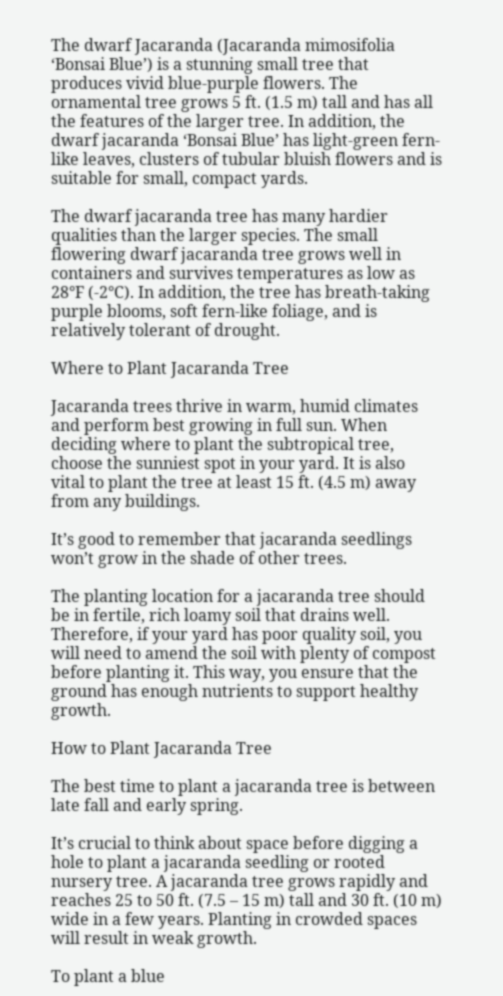The dwarf Jacaranda (Jacaranda mimosifolia ‘Bonsai Blue’) is a stunning small tree that produces vivid blue-purple flowers. The ornamental tree grows 5 ft. (1.5 m) tall and has all the features of the larger tree. In addition, the dwarf jacaranda ‘Bonsai Blue’ has light-green fern-like leaves, clusters of tubular bluish flowers and is suitable for small, compact yards.

The dwarf jacaranda tree has many hardier qualities than the larger species. The small flowering dwarf jacaranda tree grows well in containers and survives temperatures as low as 28°F (-2°C). In addition, the tree has breath-taking purple blooms, soft fern-like foliage, and is relatively tolerant of drought.

Where to Plant Jacaranda Tree

Jacaranda trees thrive in warm, humid climates and perform best growing in full sun. When deciding where to plant the subtropical tree, choose the sunniest spot in your yard. It is also vital to plant the tree at least 15 ft. (4.5 m) away from any buildings.

It’s good to remember that jacaranda seedlings won’t grow in the shade of other trees.

The planting location for a jacaranda tree should be in fertile, rich loamy soil that drains well. Therefore, if your yard has poor quality soil, you will need to amend the soil with plenty of compost before planting it. This way, you ensure that the ground has enough nutrients to support healthy growth.

How to Plant Jacaranda Tree

The best time to plant a jacaranda tree is between late fall and early spring.

It’s crucial to think about space before digging a hole to plant a jacaranda seedling or rooted nursery tree. A jacaranda tree grows rapidly and reaches 25 to 50 ft. (7.5 – 15 m) tall and 30 ft. (10 m) wide in a few years. Planting in crowded spaces will result in weak growth.

To plant a blue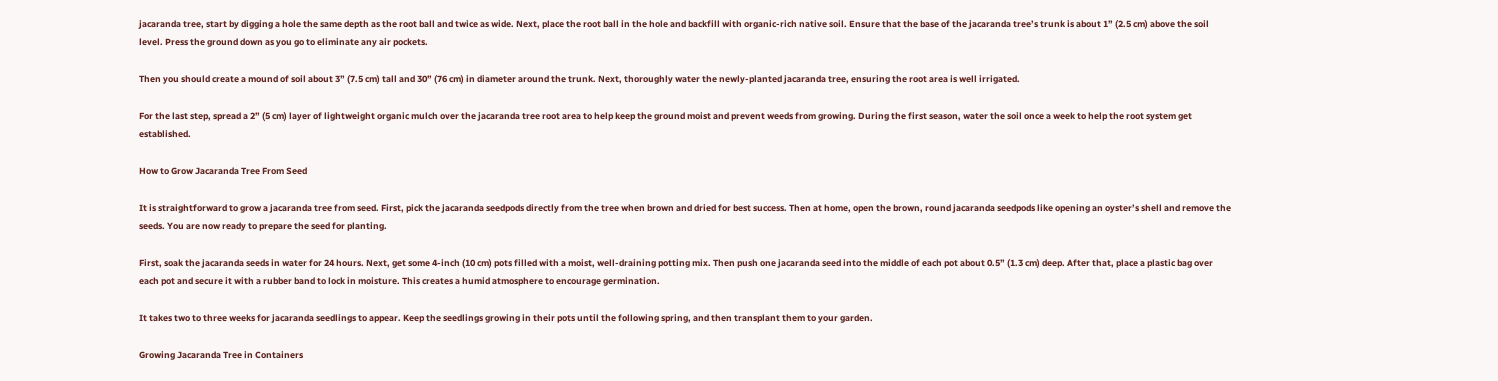jacaranda tree, start by digging a hole the same depth as the root ball and twice as wide. Next, place the root ball in the hole and backfill with organic-rich native soil. Ensure that the base of the jacaranda tree’s trunk is about 1” (2.5 cm) above the soil level. Press the ground down as you go to eliminate any air pockets.

Then you should create a mound of soil about 3” (7.5 cm) tall and 30” (76 cm) in diameter around the trunk. Next, thoroughly water the newly-planted jacaranda tree, ensuring the root area is well irrigated.

For the last step, spread a 2” (5 cm) layer of lightweight organic mulch over the jacaranda tree root area to help keep the ground moist and prevent weeds from growing. During the first season, water the soil once a week to help the root system get established.

How to Grow Jacaranda Tree From Seed

It is straightforward to grow a jacaranda tree from seed. First, pick the jacaranda seedpods directly from the tree when brown and dried for best success. Then at home, open the brown, round jacaranda seedpods like opening an oyster’s shell and remove the seeds. You are now ready to prepare the seed for planting.

First, soak the jacaranda seeds in water for 24 hours. Next, get some 4-inch (10 cm) pots filled with a moist, well-draining potting mix. Then push one jacaranda seed into the middle of each pot about 0.5” (1.3 cm) deep. After that, place a plastic bag over each pot and secure it with a rubber band to lock in moisture. This creates a humid atmosphere to encourage germination.

It takes two to three weeks for jacaranda seedlings to appear. Keep the seedlings growing in their pots until the following spring, and then transplant them to your garden.

Growing Jacaranda Tree in Containers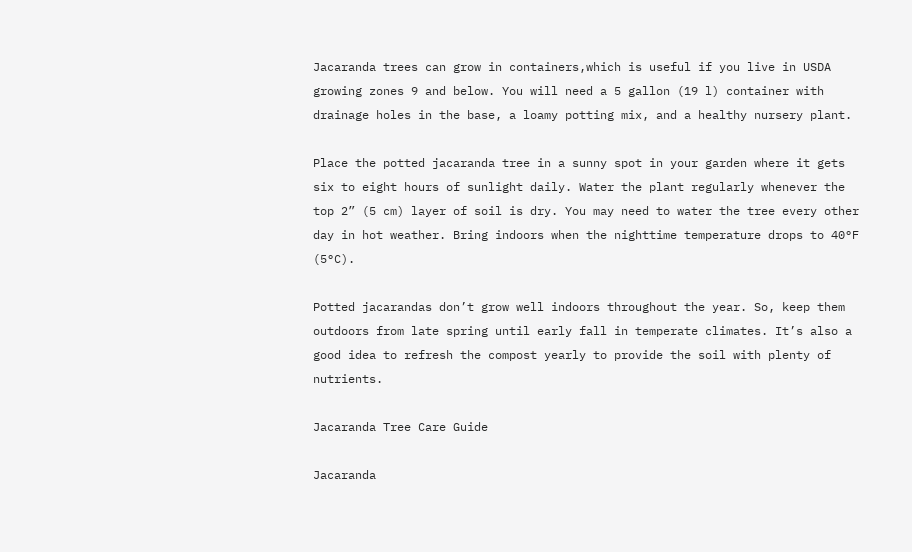Jacaranda trees can grow in containers,which is useful if you live in USDA growing zones 9 and below. You will need a 5 gallon (19 l) container with drainage holes in the base, a loamy potting mix, and a healthy nursery plant.

Place the potted jacaranda tree in a sunny spot in your garden where it gets six to eight hours of sunlight daily. Water the plant regularly whenever the top 2” (5 cm) layer of soil is dry. You may need to water the tree every other day in hot weather. Bring indoors when the nighttime temperature drops to 40°F (5°C).

Potted jacarandas don’t grow well indoors throughout the year. So, keep them outdoors from late spring until early fall in temperate climates. It’s also a good idea to refresh the compost yearly to provide the soil with plenty of nutrients.

Jacaranda Tree Care Guide

Jacaranda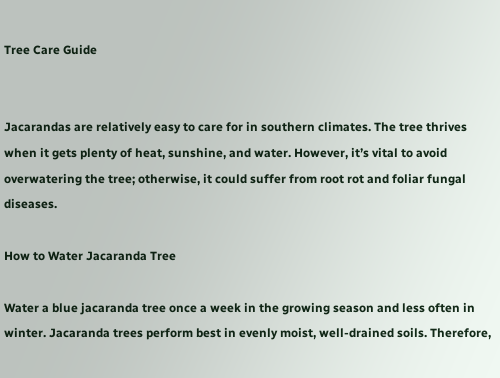Tree Care Guide


Jacarandas are relatively easy to care for in southern climates. The tree thrives when it gets plenty of heat, sunshine, and water. However, it’s vital to avoid overwatering the tree; otherwise, it could suffer from root rot and foliar fungal diseases.

How to Water Jacaranda Tree

Water a blue jacaranda tree once a week in the growing season and less often in winter. Jacaranda trees perform best in evenly moist, well-drained soils. Therefore,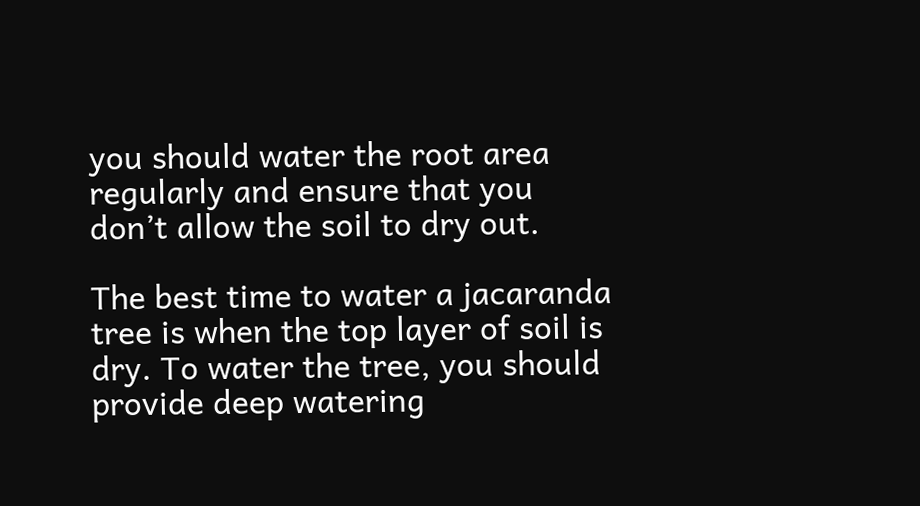you should water the root area regularly and ensure that you don’t allow the soil to dry out.

The best time to water a jacaranda tree is when the top layer of soil is dry. To water the tree, you should provide deep watering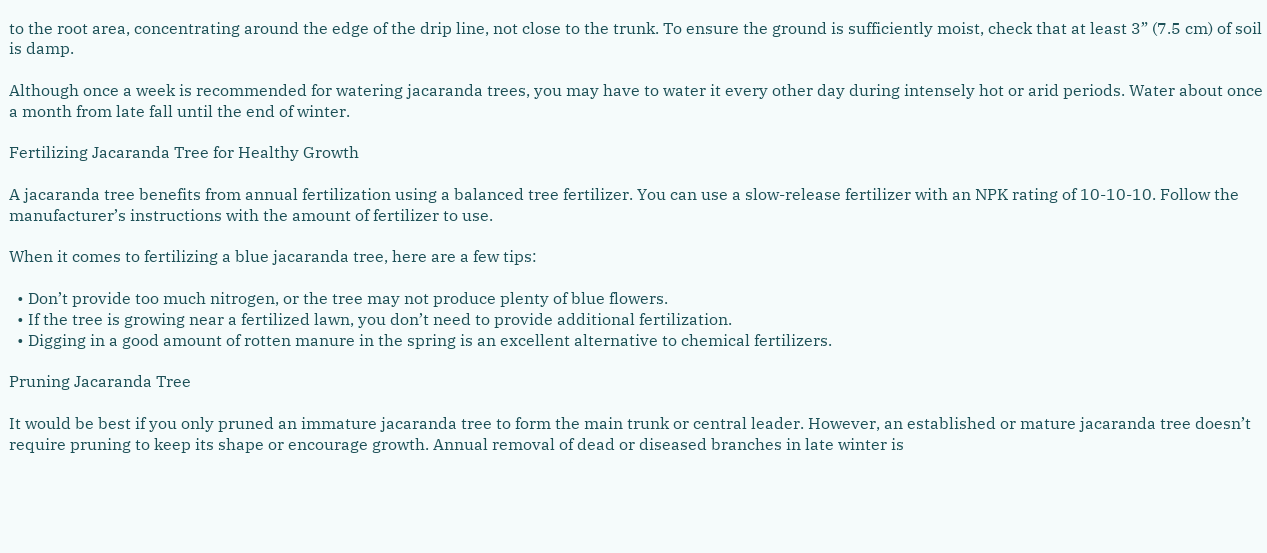to the root area, concentrating around the edge of the drip line, not close to the trunk. To ensure the ground is sufficiently moist, check that at least 3” (7.5 cm) of soil is damp.

Although once a week is recommended for watering jacaranda trees, you may have to water it every other day during intensely hot or arid periods. Water about once a month from late fall until the end of winter.

Fertilizing Jacaranda Tree for Healthy Growth

A jacaranda tree benefits from annual fertilization using a balanced tree fertilizer. You can use a slow-release fertilizer with an NPK rating of 10-10-10. Follow the manufacturer’s instructions with the amount of fertilizer to use.

When it comes to fertilizing a blue jacaranda tree, here are a few tips:

  • Don’t provide too much nitrogen, or the tree may not produce plenty of blue flowers.
  • If the tree is growing near a fertilized lawn, you don’t need to provide additional fertilization.
  • Digging in a good amount of rotten manure in the spring is an excellent alternative to chemical fertilizers.

Pruning Jacaranda Tree

It would be best if you only pruned an immature jacaranda tree to form the main trunk or central leader. However, an established or mature jacaranda tree doesn’t require pruning to keep its shape or encourage growth. Annual removal of dead or diseased branches in late winter is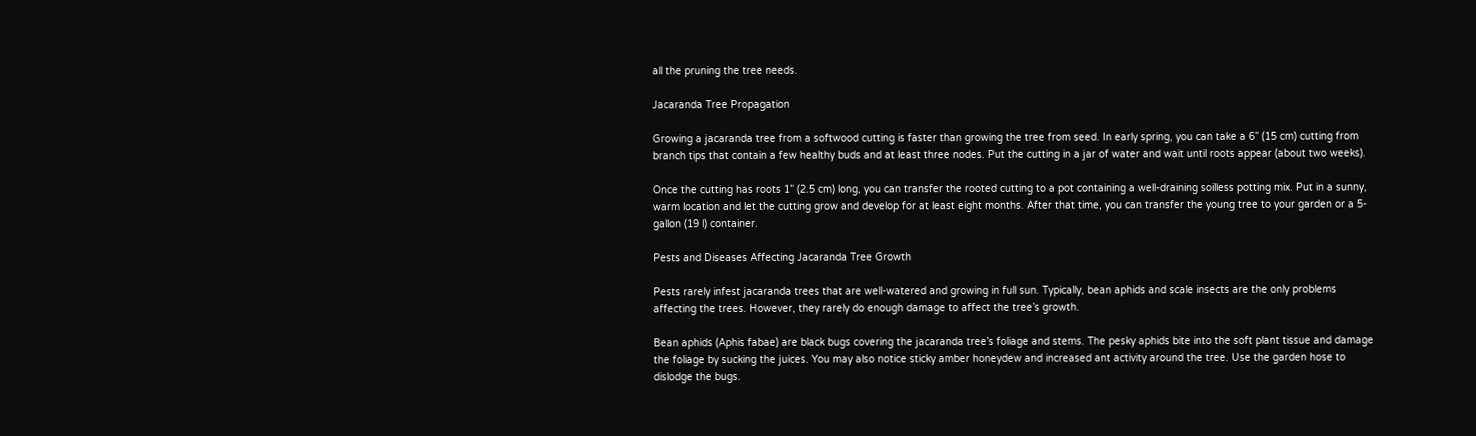all the pruning the tree needs.

Jacaranda Tree Propagation

Growing a jacaranda tree from a softwood cutting is faster than growing the tree from seed. In early spring, you can take a 6” (15 cm) cutting from branch tips that contain a few healthy buds and at least three nodes. Put the cutting in a jar of water and wait until roots appear (about two weeks).

Once the cutting has roots 1” (2.5 cm) long, you can transfer the rooted cutting to a pot containing a well-draining soilless potting mix. Put in a sunny, warm location and let the cutting grow and develop for at least eight months. After that time, you can transfer the young tree to your garden or a 5-gallon (19 l) container.

Pests and Diseases Affecting Jacaranda Tree Growth

Pests rarely infest jacaranda trees that are well-watered and growing in full sun. Typically, bean aphids and scale insects are the only problems affecting the trees. However, they rarely do enough damage to affect the tree’s growth.

Bean aphids (Aphis fabae) are black bugs covering the jacaranda tree’s foliage and stems. The pesky aphids bite into the soft plant tissue and damage the foliage by sucking the juices. You may also notice sticky amber honeydew and increased ant activity around the tree. Use the garden hose to dislodge the bugs.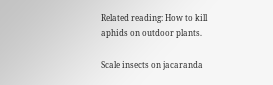Related reading: How to kill aphids on outdoor plants.

Scale insects on jacaranda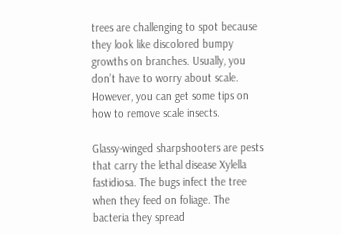trees are challenging to spot because they look like discolored bumpy growths on branches. Usually, you don’t have to worry about scale. However, you can get some tips on how to remove scale insects.

Glassy-winged sharpshooters are pests that carry the lethal disease Xylella fastidiosa. The bugs infect the tree when they feed on foliage. The bacteria they spread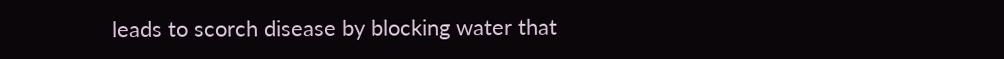leads to scorch disease by blocking water that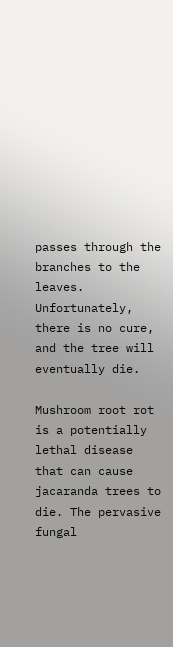passes through the branches to the leaves. Unfortunately, there is no cure, and the tree will eventually die.

Mushroom root rot is a potentially lethal disease that can cause jacaranda trees to die. The pervasive fungal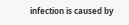infection is caused by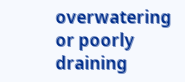overwatering or poorly draining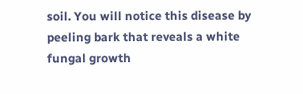soil. You will notice this disease by peeling bark that reveals a white fungal growth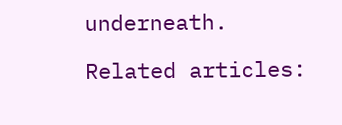underneath.

Related articles: